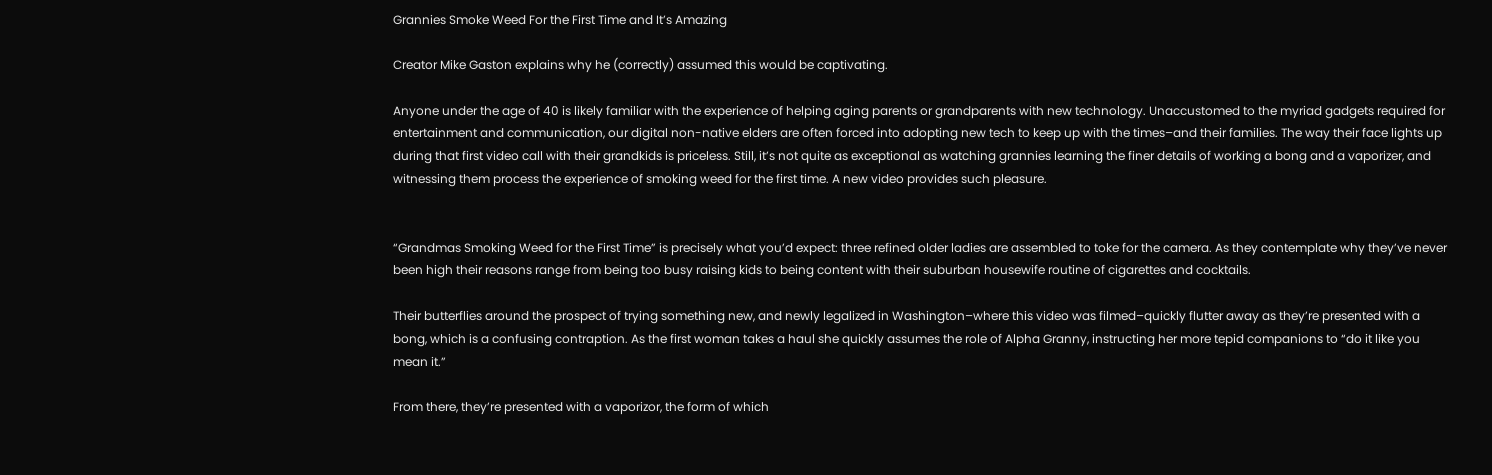Grannies Smoke Weed For the First Time and It’s Amazing

Creator Mike Gaston explains why he (correctly) assumed this would be captivating.

Anyone under the age of 40 is likely familiar with the experience of helping aging parents or grandparents with new technology. Unaccustomed to the myriad gadgets required for entertainment and communication, our digital non-native elders are often forced into adopting new tech to keep up with the times–and their families. The way their face lights up during that first video call with their grandkids is priceless. Still, it’s not quite as exceptional as watching grannies learning the finer details of working a bong and a vaporizer, and witnessing them process the experience of smoking weed for the first time. A new video provides such pleasure.


“Grandmas Smoking Weed for the First Time” is precisely what you’d expect: three refined older ladies are assembled to toke for the camera. As they contemplate why they’ve never been high their reasons range from being too busy raising kids to being content with their suburban housewife routine of cigarettes and cocktails.

Their butterflies around the prospect of trying something new, and newly legalized in Washington–where this video was filmed–quickly flutter away as they’re presented with a bong, which is a confusing contraption. As the first woman takes a haul she quickly assumes the role of Alpha Granny, instructing her more tepid companions to “do it like you mean it.”

From there, they’re presented with a vaporizor, the form of which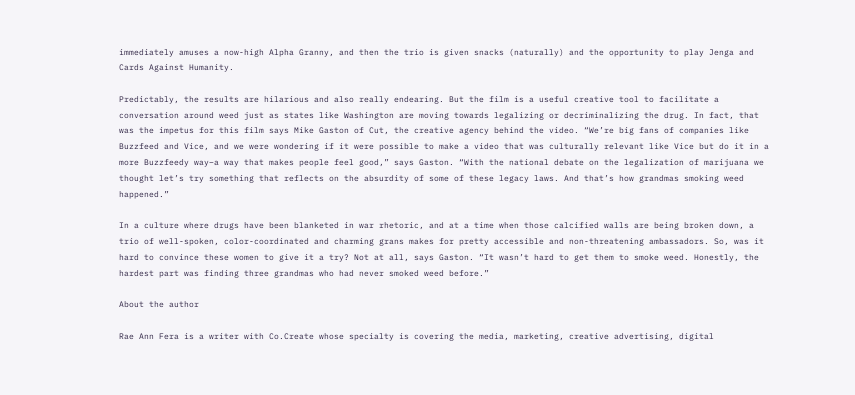immediately amuses a now-high Alpha Granny, and then the trio is given snacks (naturally) and the opportunity to play Jenga and Cards Against Humanity.

Predictably, the results are hilarious and also really endearing. But the film is a useful creative tool to facilitate a conversation around weed just as states like Washington are moving towards legalizing or decriminalizing the drug. In fact, that was the impetus for this film says Mike Gaston of Cut, the creative agency behind the video. “We’re big fans of companies like Buzzfeed and Vice, and we were wondering if it were possible to make a video that was culturally relevant like Vice but do it in a more Buzzfeedy way–a way that makes people feel good,” says Gaston. “With the national debate on the legalization of marijuana we thought let’s try something that reflects on the absurdity of some of these legacy laws. And that’s how grandmas smoking weed happened.”

In a culture where drugs have been blanketed in war rhetoric, and at a time when those calcified walls are being broken down, a trio of well-spoken, color-coordinated and charming grans makes for pretty accessible and non-threatening ambassadors. So, was it hard to convince these women to give it a try? Not at all, says Gaston. “It wasn’t hard to get them to smoke weed. Honestly, the hardest part was finding three grandmas who had never smoked weed before.”

About the author

Rae Ann Fera is a writer with Co.Create whose specialty is covering the media, marketing, creative advertising, digital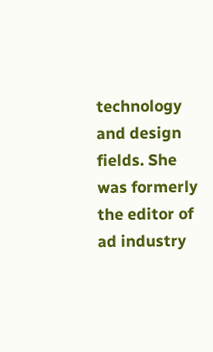technology and design fields. She was formerly the editor of ad industry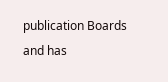publication Boards and has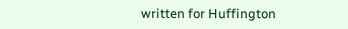written for Huffington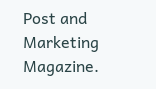Post and Marketing Magazine.